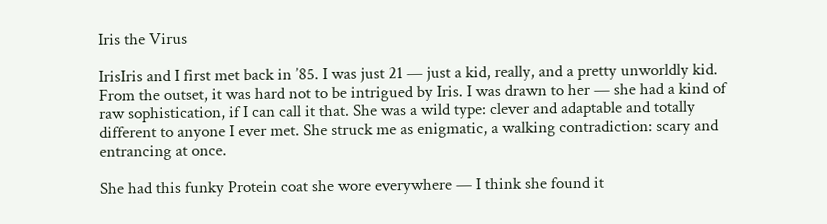Iris the Virus

IrisIris and I first met back in ’85. I was just 21 — just a kid, really, and a pretty unworldly kid. From the outset, it was hard not to be intrigued by Iris. I was drawn to her — she had a kind of raw sophistication, if I can call it that. She was a wild type: clever and adaptable and totally different to anyone I ever met. She struck me as enigmatic, a walking contradiction: scary and entrancing at once.

She had this funky Protein coat she wore everywhere — I think she found it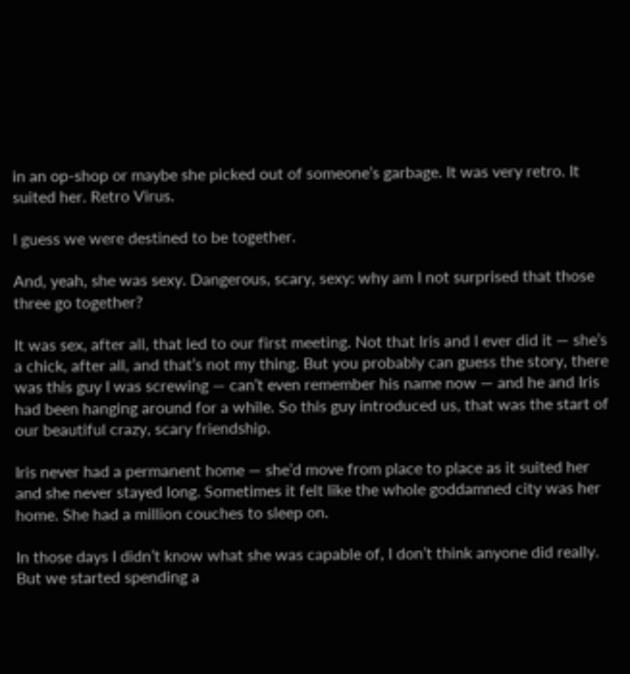in an op-shop or maybe she picked out of someone’s garbage. It was very retro. It suited her. Retro Virus.

I guess we were destined to be together.

And, yeah, she was sexy. Dangerous, scary, sexy: why am I not surprised that those three go together?

It was sex, after all, that led to our first meeting. Not that Iris and I ever did it — she’s a chick, after all, and that’s not my thing. But you probably can guess the story, there was this guy I was screwing — can’t even remember his name now — and he and Iris had been hanging around for a while. So this guy introduced us, that was the start of our beautiful crazy, scary friendship.

Iris never had a permanent home — she’d move from place to place as it suited her and she never stayed long. Sometimes it felt like the whole goddamned city was her home. She had a million couches to sleep on.

In those days I didn’t know what she was capable of, I don’t think anyone did really. But we started spending a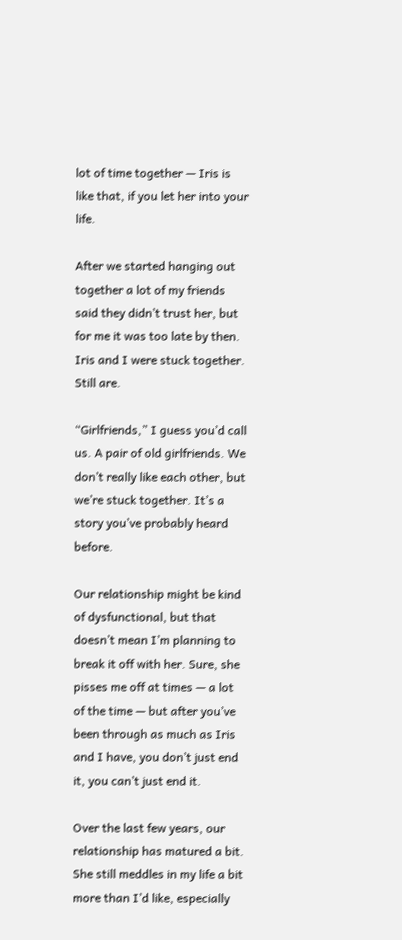lot of time together — Iris is like that, if you let her into your life.

After we started hanging out together a lot of my friends said they didn’t trust her, but for me it was too late by then. Iris and I were stuck together. Still are.

“Girlfriends,” I guess you’d call us. A pair of old girlfriends. We don’t really like each other, but we’re stuck together. It’s a story you’ve probably heard before.

Our relationship might be kind of dysfunctional, but that doesn’t mean I’m planning to break it off with her. Sure, she pisses me off at times — a lot of the time — but after you’ve been through as much as Iris and I have, you don’t just end it, you can’t just end it.

Over the last few years, our relationship has matured a bit. She still meddles in my life a bit more than I’d like, especially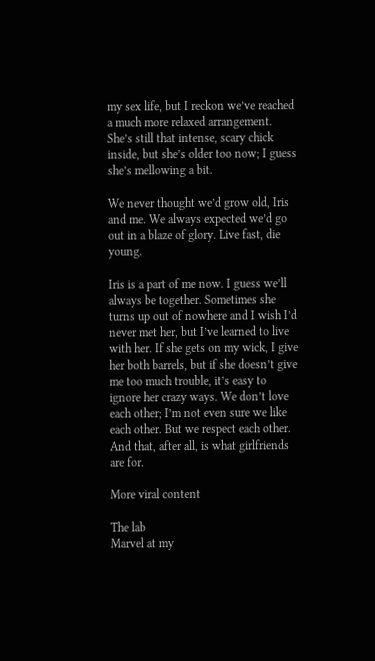my sex life, but I reckon we’ve reached a much more relaxed arrangement. She’s still that intense, scary chick inside, but she’s older too now; I guess she’s mellowing a bit.

We never thought we’d grow old, Iris and me. We always expected we’d go out in a blaze of glory. Live fast, die young.

Iris is a part of me now. I guess we’ll always be together. Sometimes she turns up out of nowhere and I wish I’d never met her, but I’ve learned to live with her. If she gets on my wick, I give her both barrels, but if she doesn’t give me too much trouble, it’s easy to ignore her crazy ways. We don’t love each other; I’m not even sure we like each other. But we respect each other. And that, after all, is what girlfriends are for.

More viral content

The lab
Marvel at my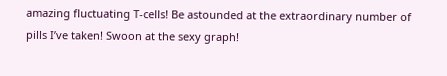amazing fluctuating T-cells! Be astounded at the extraordinary number of pills I’ve taken! Swoon at the sexy graph!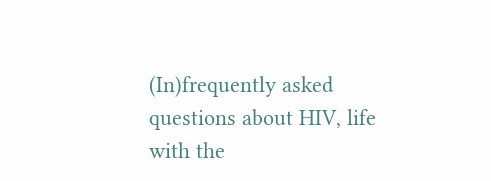(In)frequently asked questions about HIV, life with the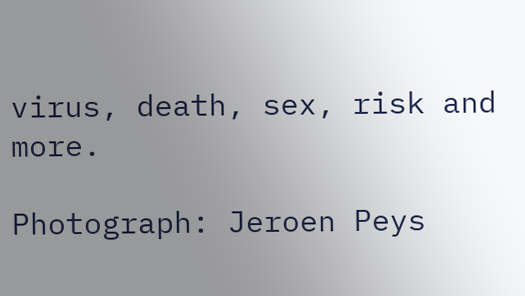virus, death, sex, risk and more.

Photograph: Jeroen Peys